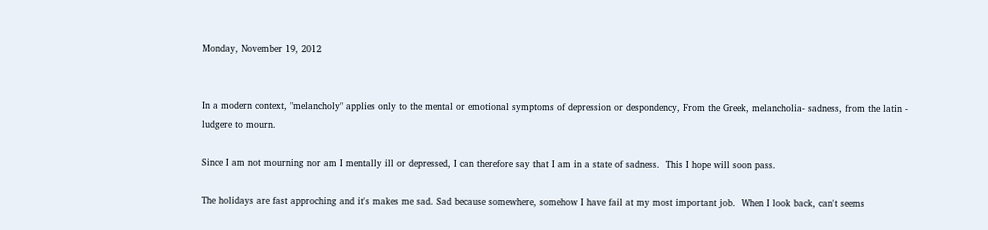Monday, November 19, 2012


In a modern context, "melancholy" applies only to the mental or emotional symptoms of depression or despondency, From the Greek, melancholia- sadness, from the latin - ludgere to mourn.

Since I am not mourning nor am I mentally ill or depressed, I can therefore say that I am in a state of sadness.  This I hope will soon pass.

The holidays are fast approching and it's makes me sad. Sad because somewhere, somehow I have fail at my most important job.  When I look back, can't seems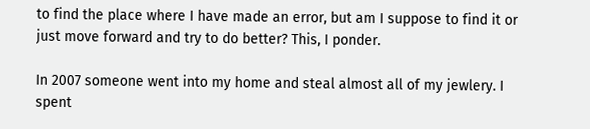to find the place where I have made an error, but am I suppose to find it or just move forward and try to do better? This, I ponder.

In 2007 someone went into my home and steal almost all of my jewlery. I spent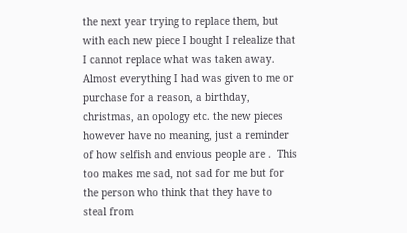the next year trying to replace them, but with each new piece I bought I relealize that I cannot replace what was taken away.
Almost everything I had was given to me or purchase for a reason, a birthday, christmas, an opology etc. the new pieces however have no meaning, just a reminder of how selfish and envious people are .  This too makes me sad, not sad for me but for the person who think that they have to steal from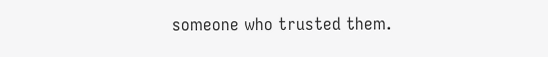someone who trusted them.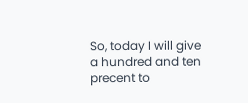So, today I will give a hundred and ten precent to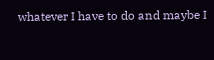whatever I have to do and maybe I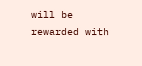will be rewarded with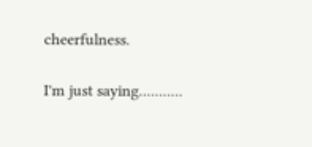cheerfulness.

I'm just saying...........